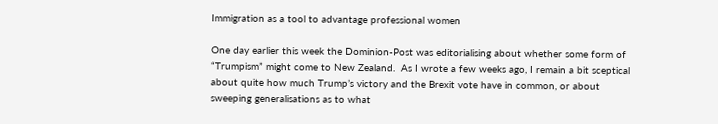Immigration as a tool to advantage professional women

One day earlier this week the Dominion-Post was editorialising about whether some form of “Trumpism” might come to New Zealand.  As I wrote a few weeks ago, I remain a bit sceptical about quite how much Trump’s victory and the Brexit vote have in common, or about sweeping generalisations as to what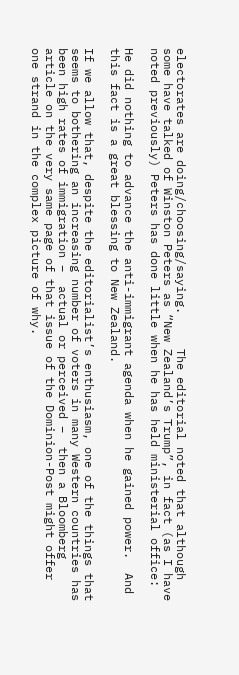electorates are doing/choosing/saying.     The editorial noted that although some have talked of Winston Peters as “New Zealand’s Trump”, in fact (as I have noted previously) Peters has done little when he has held ministerial office:

He did nothing to advance the anti-immigrant agenda when he gained power.  And this fact is a great blessing to New Zealand.

If we allow that, despite the editorialist’s enthusiasm, one of the things that seems to bothering an increasing number of voters in many Western countries has been high rates of immigration –  actual or perceived –  then a Bloomberg article on the very same page of that issue of the Dominion-Post might offer one strand in the complex picture of why.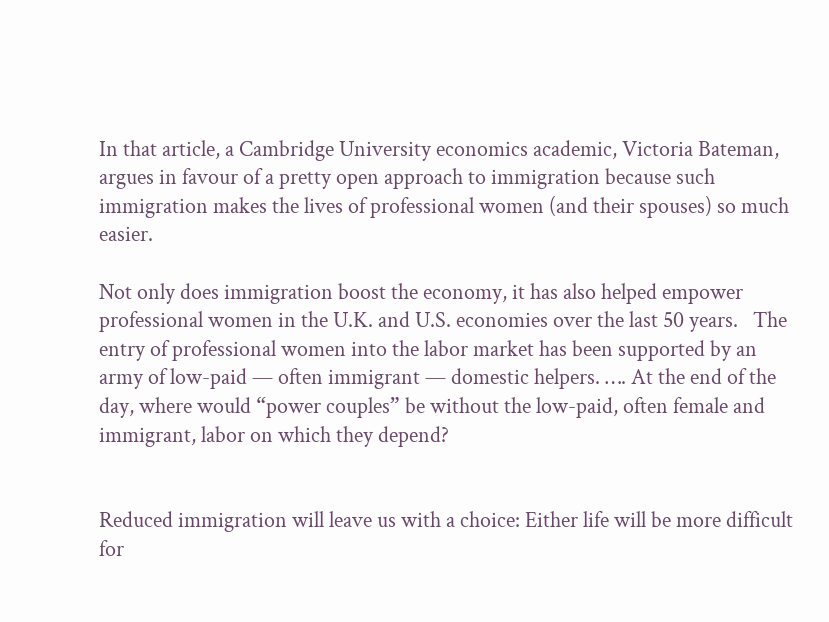In that article, a Cambridge University economics academic, Victoria Bateman,  argues in favour of a pretty open approach to immigration because such immigration makes the lives of professional women (and their spouses) so much easier.

Not only does immigration boost the economy, it has also helped empower professional women in the U.K. and U.S. economies over the last 50 years.   The entry of professional women into the labor market has been supported by an army of low-paid — often immigrant — domestic helpers. …. At the end of the day, where would “power couples” be without the low-paid, often female and immigrant, labor on which they depend?


Reduced immigration will leave us with a choice: Either life will be more difficult for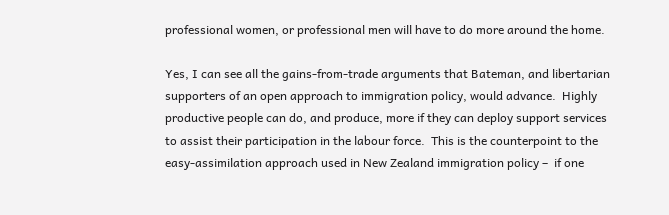professional women, or professional men will have to do more around the home.

Yes, I can see all the gains-from-trade arguments that Bateman, and libertarian supporters of an open approach to immigration policy, would advance.  Highly productive people can do, and produce, more if they can deploy support services to assist their participation in the labour force.  This is the counterpoint to the easy-assimilation approach used in New Zealand immigration policy –  if one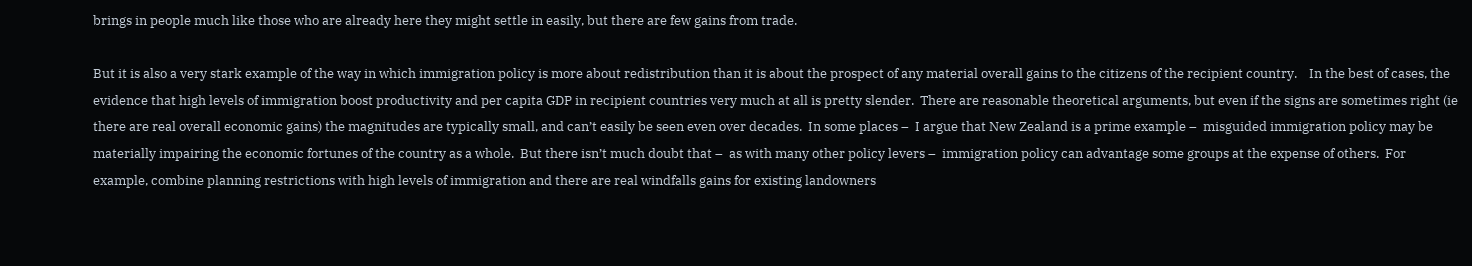brings in people much like those who are already here they might settle in easily, but there are few gains from trade.

But it is also a very stark example of the way in which immigration policy is more about redistribution than it is about the prospect of any material overall gains to the citizens of the recipient country.    In the best of cases, the evidence that high levels of immigration boost productivity and per capita GDP in recipient countries very much at all is pretty slender.  There are reasonable theoretical arguments, but even if the signs are sometimes right (ie there are real overall economic gains) the magnitudes are typically small, and can’t easily be seen even over decades.  In some places –  I argue that New Zealand is a prime example –  misguided immigration policy may be materially impairing the economic fortunes of the country as a whole.  But there isn’t much doubt that –  as with many other policy levers –  immigration policy can advantage some groups at the expense of others.  For example, combine planning restrictions with high levels of immigration and there are real windfalls gains for existing landowners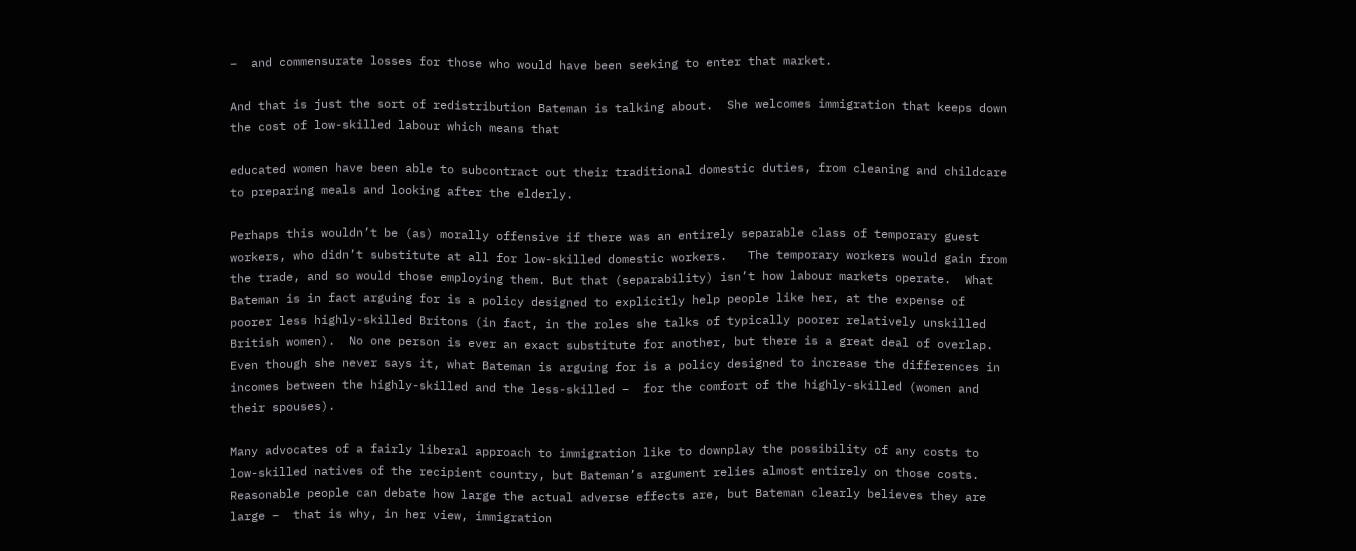–  and commensurate losses for those who would have been seeking to enter that market.

And that is just the sort of redistribution Bateman is talking about.  She welcomes immigration that keeps down the cost of low-skilled labour which means that

educated women have been able to subcontract out their traditional domestic duties, from cleaning and childcare to preparing meals and looking after the elderly.

Perhaps this wouldn’t be (as) morally offensive if there was an entirely separable class of temporary guest workers, who didn’t substitute at all for low-skilled domestic workers.   The temporary workers would gain from the trade, and so would those employing them. But that (separability) isn’t how labour markets operate.  What Bateman is in fact arguing for is a policy designed to explicitly help people like her, at the expense of poorer less highly-skilled Britons (in fact, in the roles she talks of typically poorer relatively unskilled British women).  No one person is ever an exact substitute for another, but there is a great deal of overlap.    Even though she never says it, what Bateman is arguing for is a policy designed to increase the differences in incomes between the highly-skilled and the less-skilled –  for the comfort of the highly-skilled (women and their spouses).

Many advocates of a fairly liberal approach to immigration like to downplay the possibility of any costs to low-skilled natives of the recipient country, but Bateman’s argument relies almost entirely on those costs.  Reasonable people can debate how large the actual adverse effects are, but Bateman clearly believes they are large –  that is why, in her view, immigration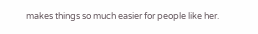makes things so much easier for people like her.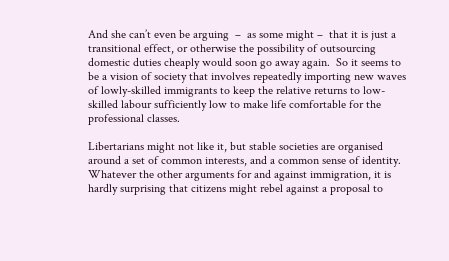And she can’t even be arguing  –  as some might –  that it is just a transitional effect, or otherwise the possibility of outsourcing domestic duties cheaply would soon go away again.  So it seems to be a vision of society that involves repeatedly importing new waves of lowly-skilled immigrants to keep the relative returns to low-skilled labour sufficiently low to make life comfortable for the professional classes.

Libertarians might not like it, but stable societies are organised around a set of common interests, and a common sense of identity.  Whatever the other arguments for and against immigration, it is hardly surprising that citizens might rebel against a proposal to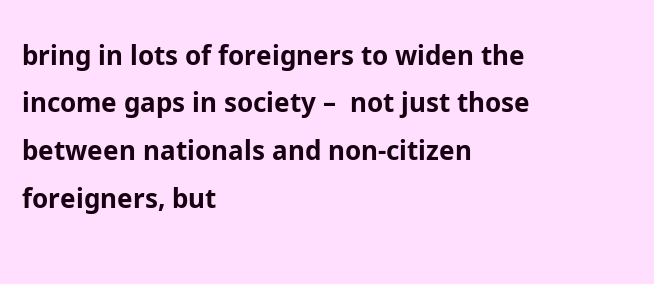bring in lots of foreigners to widen the income gaps in society –  not just those between nationals and non-citizen foreigners, but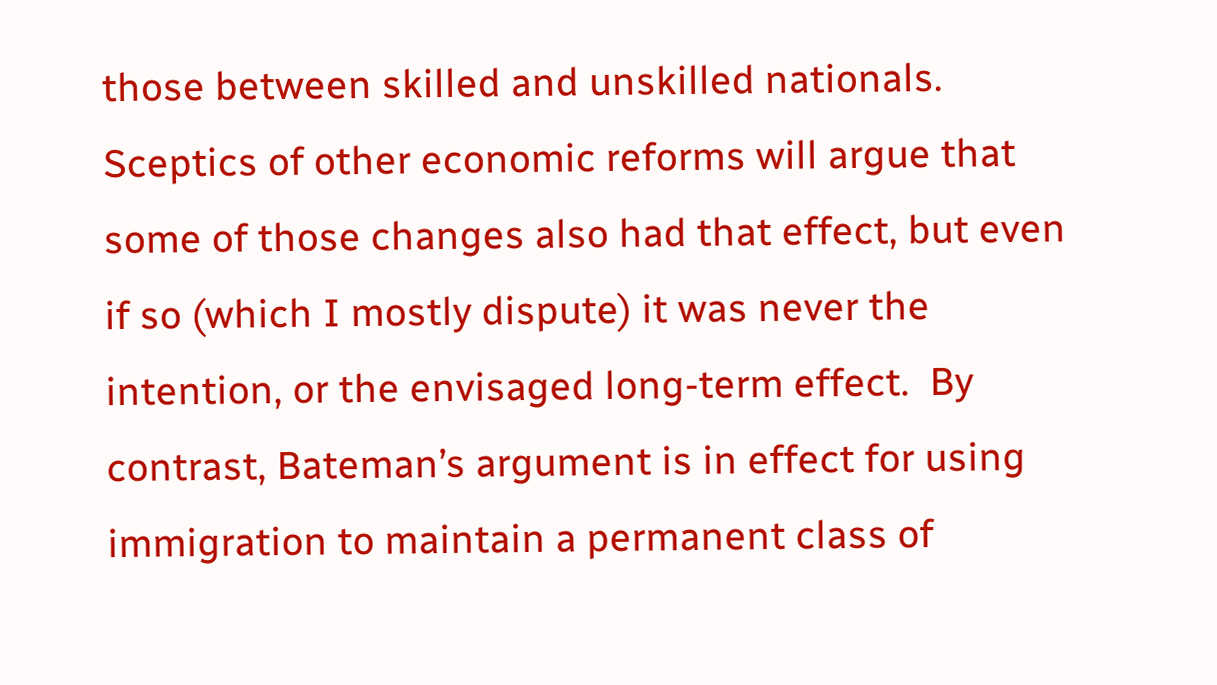those between skilled and unskilled nationals.   Sceptics of other economic reforms will argue that some of those changes also had that effect, but even if so (which I mostly dispute) it was never the intention, or the envisaged long-term effect.  By contrast, Bateman’s argument is in effect for using immigration to maintain a permanent class of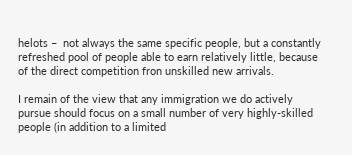helots –  not always the same specific people, but a constantly refreshed pool of people able to earn relatively little, because of the direct competition fron unskilled new arrivals.

I remain of the view that any immigration we do actively pursue should focus on a small number of very highly-skilled people (in addition to a limited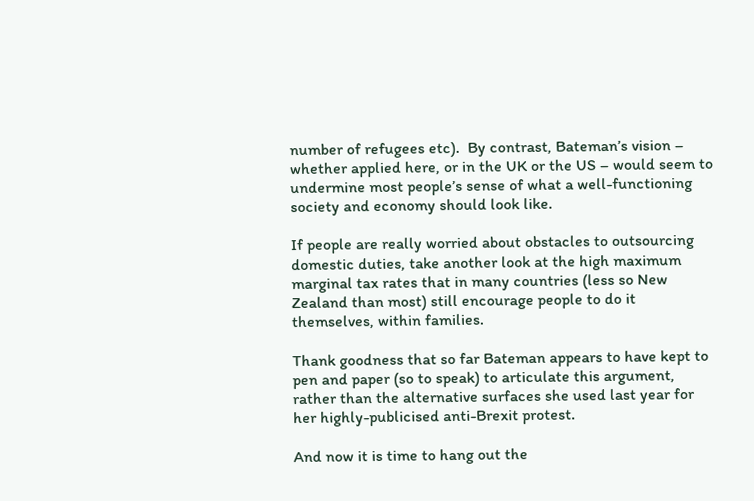number of refugees etc).  By contrast, Bateman’s vision –  whether applied here, or in the UK or the US – would seem to undermine most people’s sense of what a well-functioning society and economy should look like.

If people are really worried about obstacles to outsourcing domestic duties, take another look at the high maximum marginal tax rates that in many countries (less so New Zealand than most) still encourage people to do it themselves, within families.

Thank goodness that so far Bateman appears to have kept to pen and paper (so to speak) to articulate this argument, rather than the alternative surfaces she used last year for her highly-publicised anti-Brexit protest.

And now it is time to hang out the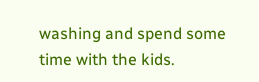washing and spend some time with the kids.